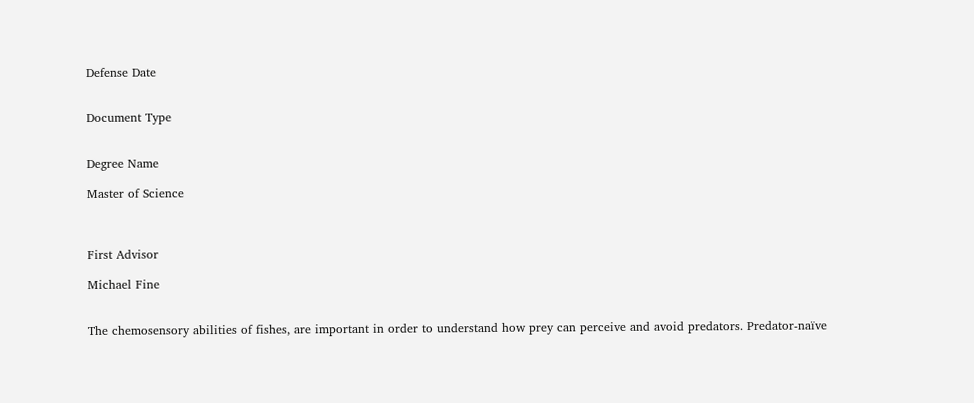Defense Date


Document Type


Degree Name

Master of Science



First Advisor

Michael Fine


The chemosensory abilities of fishes, are important in order to understand how prey can perceive and avoid predators. Predator-naïve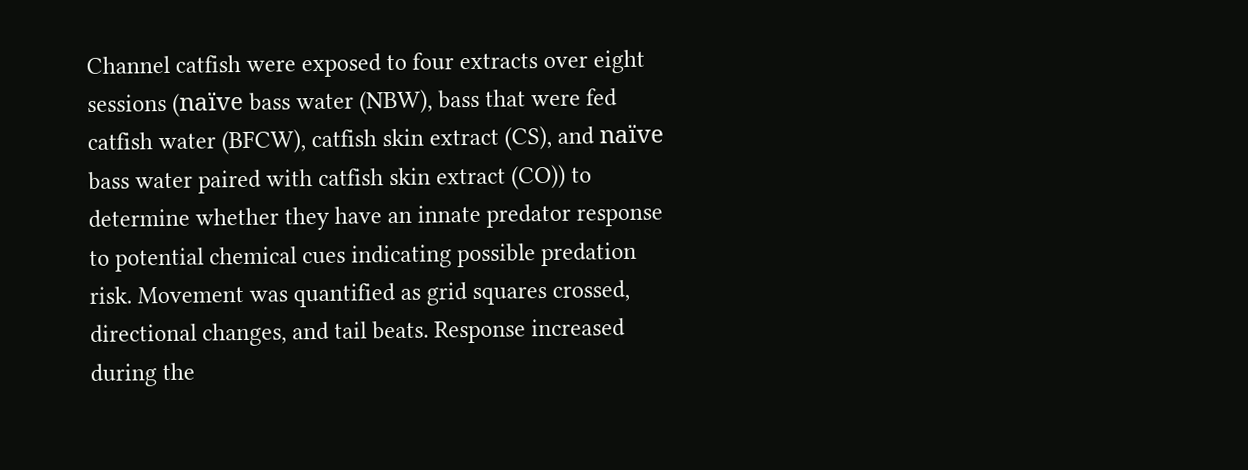Channel catfish were exposed to four extracts over eight sessions (naïve bass water (NBW), bass that were fed catfish water (BFCW), catfish skin extract (CS), and naïve bass water paired with catfish skin extract (CO)) to determine whether they have an innate predator response to potential chemical cues indicating possible predation risk. Movement was quantified as grid squares crossed, directional changes, and tail beats. Response increased during the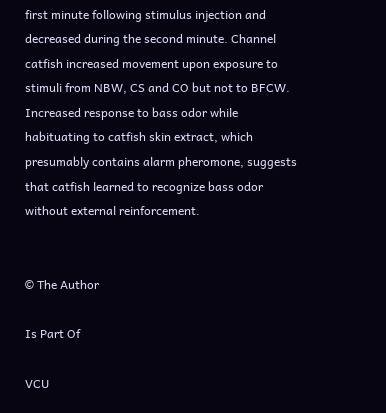first minute following stimulus injection and decreased during the second minute. Channel catfish increased movement upon exposure to stimuli from NBW, CS and CO but not to BFCW. Increased response to bass odor while habituating to catfish skin extract, which presumably contains alarm pheromone, suggests that catfish learned to recognize bass odor without external reinforcement.


© The Author

Is Part Of

VCU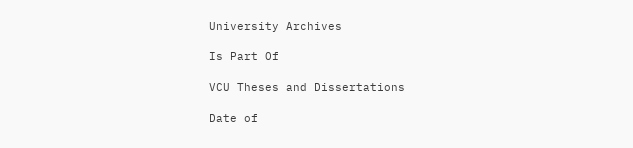University Archives

Is Part Of

VCU Theses and Dissertations

Date of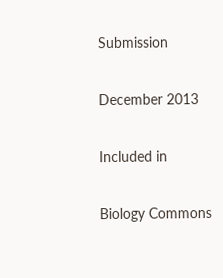Submission

December 2013

Included in

Biology Commons